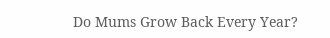Do Mums Grow Back Every Year?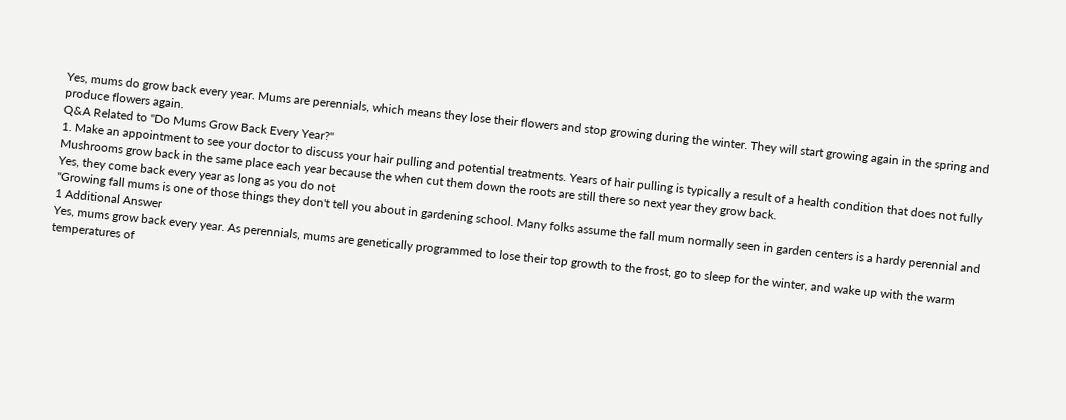Yes, mums do grow back every year. Mums are perennials, which means they lose their flowers and stop growing during the winter. They will start growing again in the spring and produce flowers again.
Q&A Related to "Do Mums Grow Back Every Year?"
1. Make an appointment to see your doctor to discuss your hair pulling and potential treatments. Years of hair pulling is typically a result of a health condition that does not fully
Mushrooms grow back in the same place each year because the when cut them down the roots are still there so next year they grow back.
Yes, they come back every year as long as you do not
"Growing fall mums is one of those things they don't tell you about in gardening school. Many folks assume the fall mum normally seen in garden centers is a hardy perennial and
1 Additional Answer
Yes, mums grow back every year. As perennials, mums are genetically programmed to lose their top growth to the frost, go to sleep for the winter, and wake up with the warm temperatures of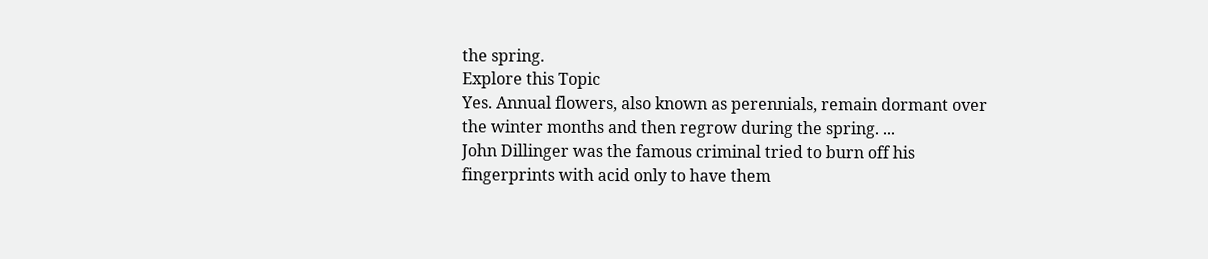the spring.
Explore this Topic
Yes. Annual flowers, also known as perennials, remain dormant over the winter months and then regrow during the spring. ...
John Dillinger was the famous criminal tried to burn off his fingerprints with acid only to have them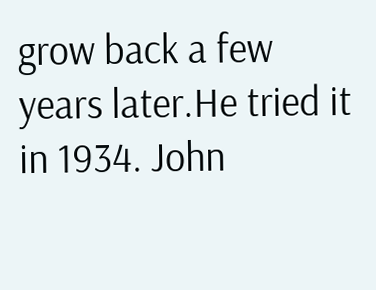grow back a few years later.He tried it in 1934. John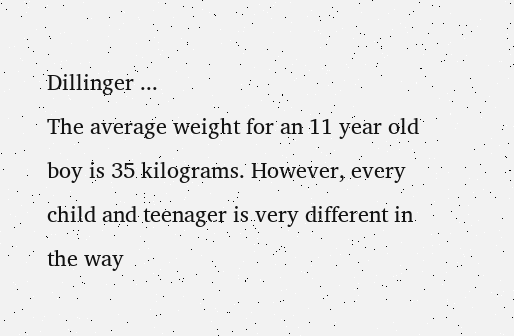Dillinger ...
The average weight for an 11 year old boy is 35 kilograms. However, every child and teenager is very different in the way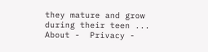they mature and grow during their teen ...
About -  Privacy -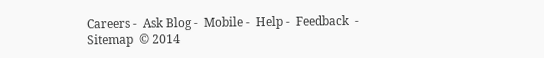Careers -  Ask Blog -  Mobile -  Help -  Feedback  -  Sitemap  © 2014